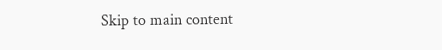Skip to main content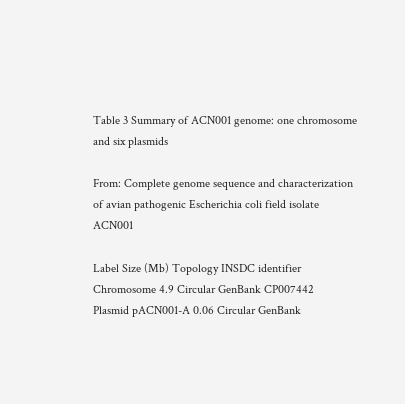Table 3 Summary of ACN001 genome: one chromosome and six plasmids

From: Complete genome sequence and characterization of avian pathogenic Escherichia coli field isolate ACN001

Label Size (Mb) Topology INSDC identifier
Chromosome 4.9 Circular GenBank CP007442
Plasmid pACN001-A 0.06 Circular GenBank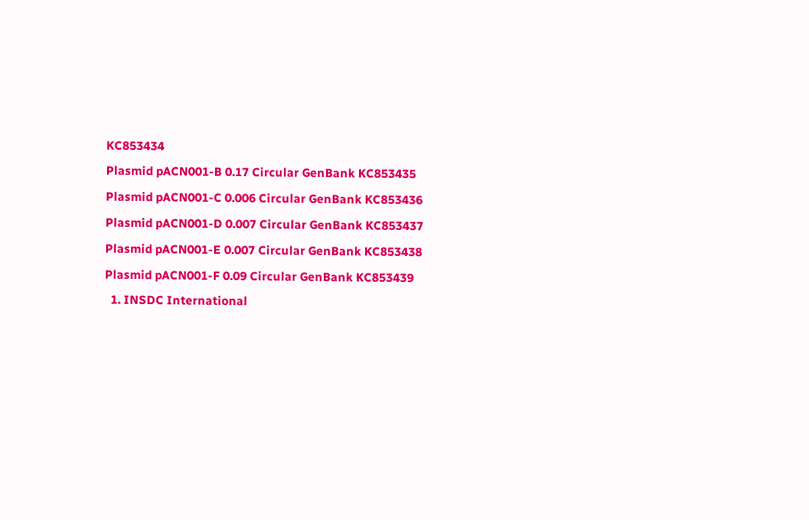KC853434
Plasmid pACN001-B 0.17 Circular GenBank KC853435
Plasmid pACN001-C 0.006 Circular GenBank KC853436
Plasmid pACN001-D 0.007 Circular GenBank KC853437
Plasmid pACN001-E 0.007 Circular GenBank KC853438
Plasmid pACN001-F 0.09 Circular GenBank KC853439
  1. INSDC International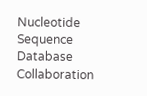Nucleotide Sequence Database Collaboration